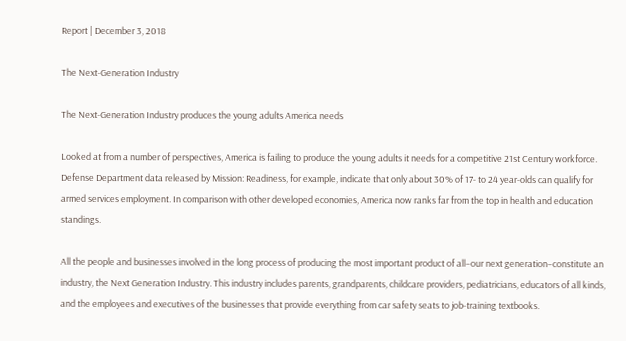Report | December 3, 2018

The Next-Generation Industry

The Next-Generation Industry produces the young adults America needs

Looked at from a number of perspectives, America is failing to produce the young adults it needs for a competitive 21st Century workforce. Defense Department data released by Mission: Readiness, for example, indicate that only about 30% of 17- to 24 year-olds can qualify for armed services employment. In comparison with other developed economies, America now ranks far from the top in health and education standings.

All the people and businesses involved in the long process of producing the most important product of all–our next generation–constitute an industry, the Next Generation Industry. This industry includes parents, grandparents, childcare providers, pediatricians, educators of all kinds, and the employees and executives of the businesses that provide everything from car safety seats to job-training textbooks.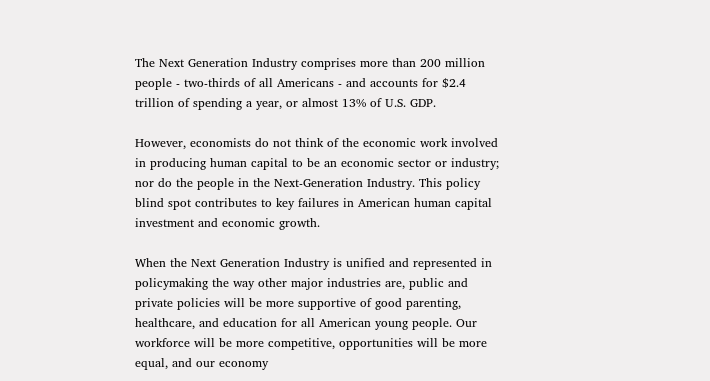The Next Generation Industry comprises more than 200 million people - two-thirds of all Americans - and accounts for $2.4 trillion of spending a year, or almost 13% of U.S. GDP.

However, economists do not think of the economic work involved in producing human capital to be an economic sector or industry; nor do the people in the Next-Generation Industry. This policy blind spot contributes to key failures in American human capital investment and economic growth.

When the Next Generation Industry is unified and represented in policymaking the way other major industries are, public and private policies will be more supportive of good parenting, healthcare, and education for all American young people. Our workforce will be more competitive, opportunities will be more equal, and our economy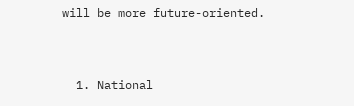will be more future-oriented.


  1. National